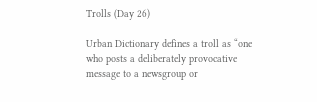Trolls (Day 26)

Urban Dictionary defines a troll as “one who posts a deliberately provocative message to a newsgroup or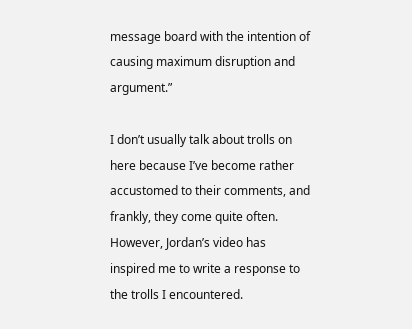message board with the intention of causing maximum disruption and argument.”

I don’t usually talk about trolls on here because I’ve become rather accustomed to their comments, and frankly, they come quite often. However, Jordan’s video has inspired me to write a response to the trolls I encountered.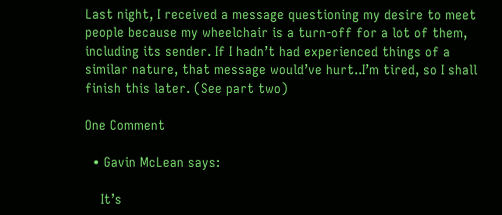Last night, I received a message questioning my desire to meet people because my wheelchair is a turn-off for a lot of them, including its sender. If I hadn’t had experienced things of a similar nature, that message would’ve hurt..I’m tired, so I shall finish this later. (See part two)

One Comment

  • Gavin McLean says:

    It’s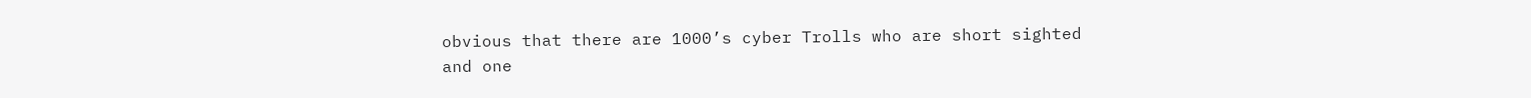obvious that there are 1000’s cyber Trolls who are short sighted and one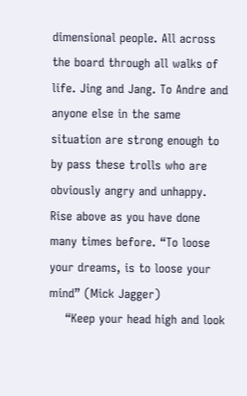dimensional people. All across the board through all walks of life. Jing and Jang. To Andre and anyone else in the same situation are strong enough to by pass these trolls who are obviously angry and unhappy. Rise above as you have done many times before. “To loose your dreams, is to loose your mind” (Mick Jagger)
    “Keep your head high and look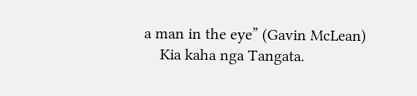a man in the eye” (Gavin McLean)
    Kia kaha nga Tangata.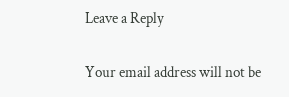Leave a Reply

Your email address will not be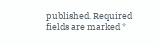published. Required fields are marked *